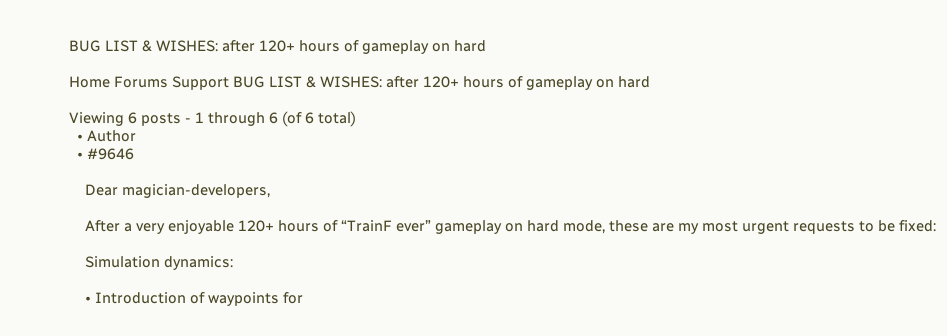BUG LIST & WISHES: after 120+ hours of gameplay on hard

Home Forums Support BUG LIST & WISHES: after 120+ hours of gameplay on hard

Viewing 6 posts - 1 through 6 (of 6 total)
  • Author
  • #9646

    Dear magician-developers,

    After a very enjoyable 120+ hours of “TrainF ever” gameplay on hard mode, these are my most urgent requests to be fixed:

    Simulation dynamics:

    • Introduction of waypoints for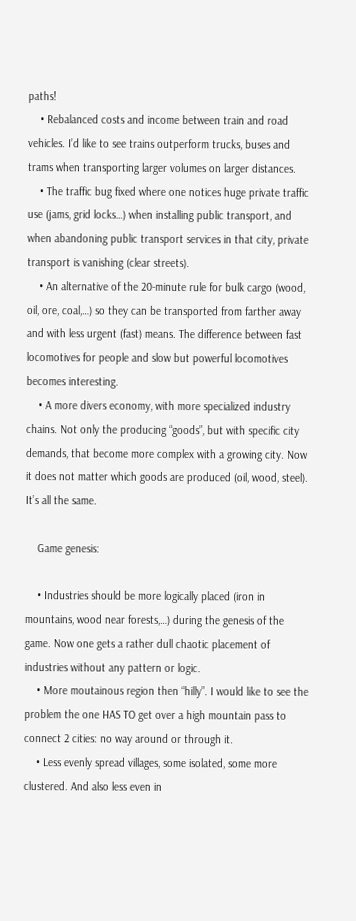paths!
    • Rebalanced costs and income between train and road vehicles. I’d like to see trains outperform trucks, buses and trams when transporting larger volumes on larger distances.
    • The traffic bug fixed where one notices huge private traffic use (jams, grid locks…) when installing public transport, and when abandoning public transport services in that city, private transport is vanishing (clear streets).
    • An alternative of the 20-minute rule for bulk cargo (wood, oil, ore, coal,…) so they can be transported from farther away and with less urgent (fast) means. The difference between fast locomotives for people and slow but powerful locomotives becomes interesting.
    • A more divers economy, with more specialized industry chains. Not only the producing “goods”, but with specific city demands, that become more complex with a growing city. Now it does not matter which goods are produced (oil, wood, steel). It’s all the same.

    Game genesis:

    • Industries should be more logically placed (iron in mountains, wood near forests,…) during the genesis of the game. Now one gets a rather dull chaotic placement of industries without any pattern or logic.
    • More moutainous region then “hilly”. I would like to see the problem the one HAS TO get over a high mountain pass to connect 2 cities: no way around or through it.
    • Less evenly spread villages, some isolated, some more clustered. And also less even in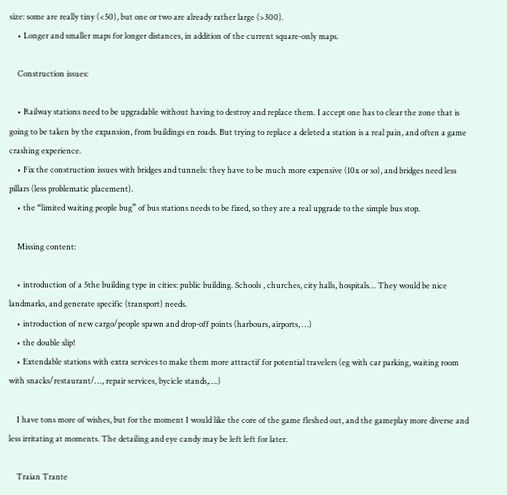size: some are really tiny (<50), but one or two are already rather large (>300).
    • Longer and smaller maps for longer distances, in addition of the current square-only maps.

    Construction issues:

    • Railway stations need to be upgradable without having to destroy and replace them. I accept one has to clear the zone that is going to be taken by the expansion, from buildings en roads. But trying to replace a deleted a station is a real pain, and often a game crashing experience.
    • Fix the construction issues with bridges and tunnels: they have to be much more expensive (10x or so), and bridges need less pillars (less problematic placement).
    • the “limited waiting people bug” of bus stations needs to be fixed, so they are a real upgrade to the simple bus stop.

    Missing content:

    • introduction of a 5the building type in cities: public building. Schools , churches, city halls, hospitals… They would be nice landmarks, and generate specific (transport) needs.
    • introduction of new cargo/people spawn and drop-off points (harbours, airports, …)
    • the double slip!
    • Extendable stations with extra services to make them more attractif for potential travelers (eg with car parking, waiting room with snacks/restaurant/…, repair services, bycicle stands,….)

    I have tons more of wishes, but for the moment I would like the core of the game fleshed out, and the gameplay more diverse and less irritating at moments. The detailing and eye candy may be left left for later.

    Traian Trante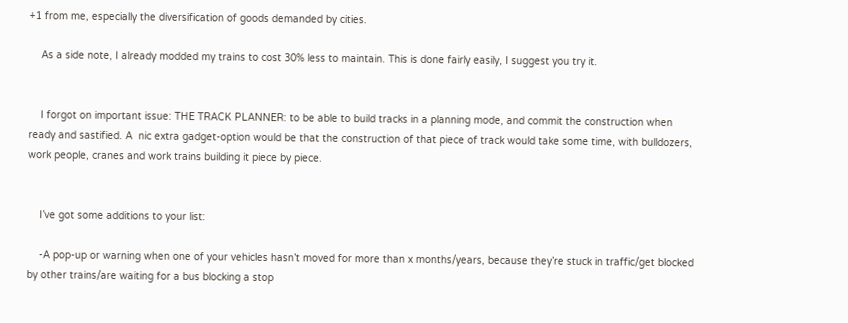+1 from me, especially the diversification of goods demanded by cities.

    As a side note, I already modded my trains to cost 30% less to maintain. This is done fairly easily, I suggest you try it.


    I forgot on important issue: THE TRACK PLANNER: to be able to build tracks in a planning mode, and commit the construction when ready and sastified. A  nic extra gadget-option would be that the construction of that piece of track would take some time, with bulldozers, work people, cranes and work trains building it piece by piece.


    I’ve got some additions to your list:

    -A pop-up or warning when one of your vehicles hasn’t moved for more than x months/years, because they’re stuck in traffic/get blocked by other trains/are waiting for a bus blocking a stop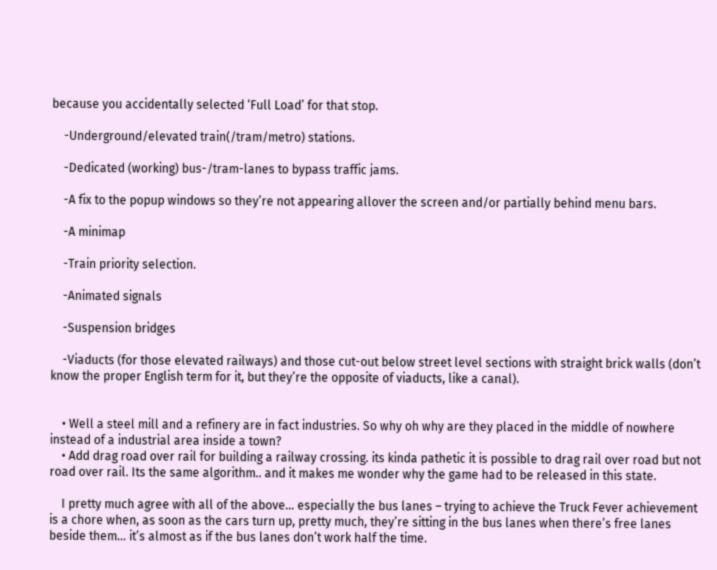because you accidentally selected ‘Full Load’ for that stop.

    -Underground/elevated train(/tram/metro) stations.

    -Dedicated (working) bus-/tram-lanes to bypass traffic jams.

    -A fix to the popup windows so they’re not appearing allover the screen and/or partially behind menu bars.

    -A minimap

    -Train priority selection.

    -Animated signals

    -Suspension bridges

    -Viaducts (for those elevated railways) and those cut-out below street level sections with straight brick walls (don’t know the proper English term for it, but they’re the opposite of viaducts, like a canal).


    • Well a steel mill and a refinery are in fact industries. So why oh why are they placed in the middle of nowhere instead of a industrial area inside a town?
    • Add drag road over rail for building a railway crossing. its kinda pathetic it is possible to drag rail over road but not road over rail. Its the same algorithm.. and it makes me wonder why the game had to be released in this state.

    I pretty much agree with all of the above… especially the bus lanes – trying to achieve the Truck Fever achievement is a chore when, as soon as the cars turn up, pretty much, they’re sitting in the bus lanes when there’s free lanes beside them… it’s almost as if the bus lanes don’t work half the time.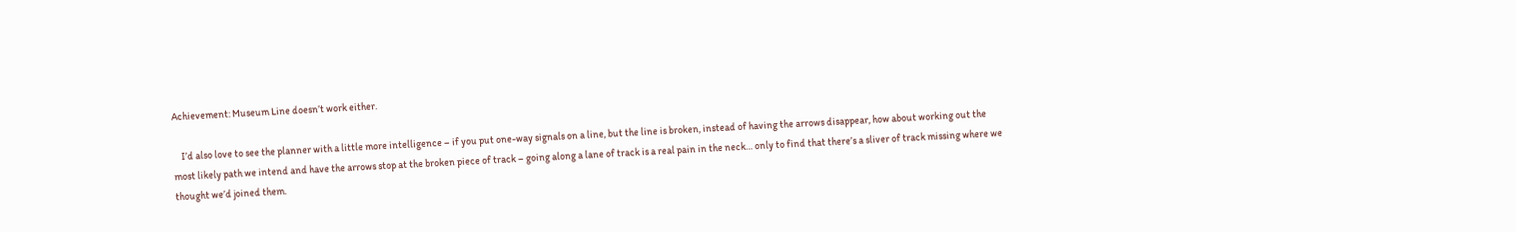Achievement: Museum Line doesn’t work either.

    I’d also love to see the planner with a little more intelligence – if you put one-way signals on a line, but the line is broken, instead of having the arrows disappear, how about working out the most likely path we intend and have the arrows stop at the broken piece of track – going along a lane of track is a real pain in the neck… only to find that there’s a sliver of track missing where we thought we’d joined them.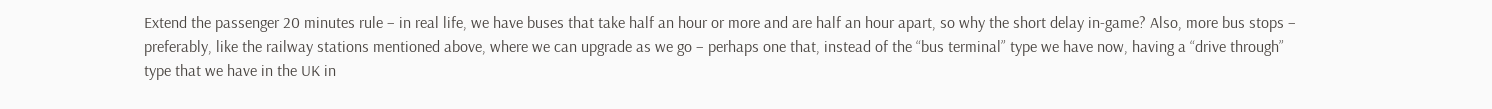Extend the passenger 20 minutes rule – in real life, we have buses that take half an hour or more and are half an hour apart, so why the short delay in-game? Also, more bus stops – preferably, like the railway stations mentioned above, where we can upgrade as we go – perhaps one that, instead of the “bus terminal” type we have now, having a “drive through” type that we have in the UK in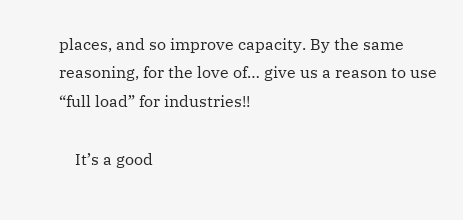places, and so improve capacity. By the same reasoning, for the love of… give us a reason to use “full load” for industries!!

    It’s a good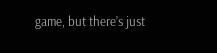game, but there’s just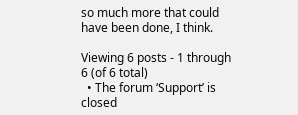so much more that could have been done, I think.

Viewing 6 posts - 1 through 6 (of 6 total)
  • The forum ‘Support’ is closed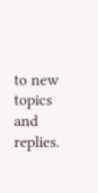to new topics and replies.